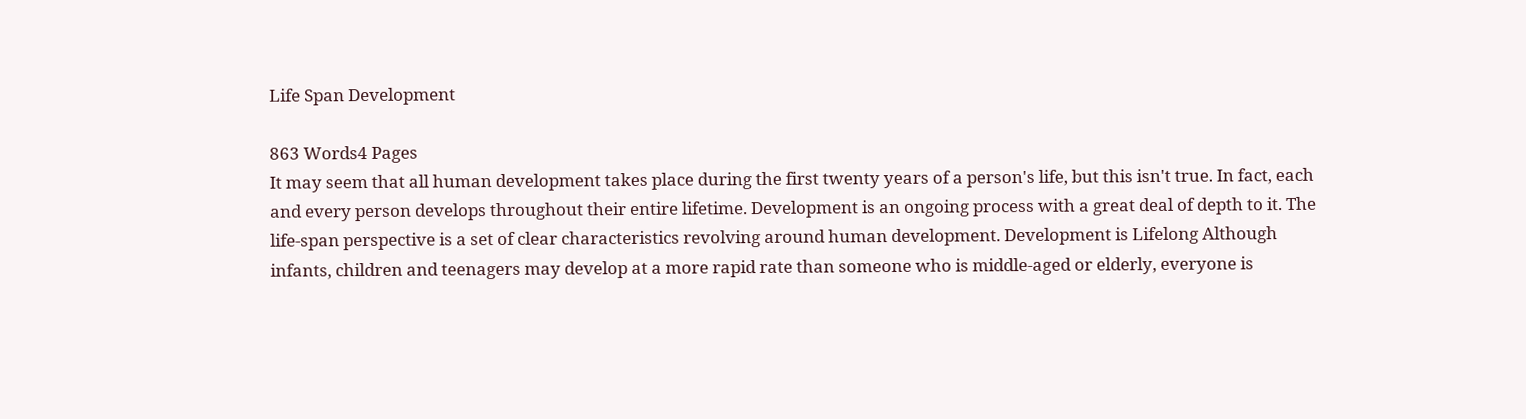Life Span Development

863 Words4 Pages
It may seem that all human development takes place during the first twenty years of a person's life, but this isn't true. In fact, each and every person develops throughout their entire lifetime. Development is an ongoing process with a great deal of depth to it. The life-span perspective is a set of clear characteristics revolving around human development. Development is Lifelong Although infants, children and teenagers may develop at a more rapid rate than someone who is middle-aged or elderly, everyone is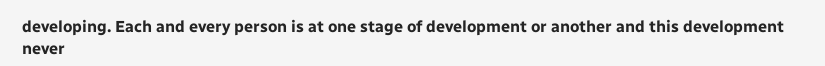developing. Each and every person is at one stage of development or another and this development never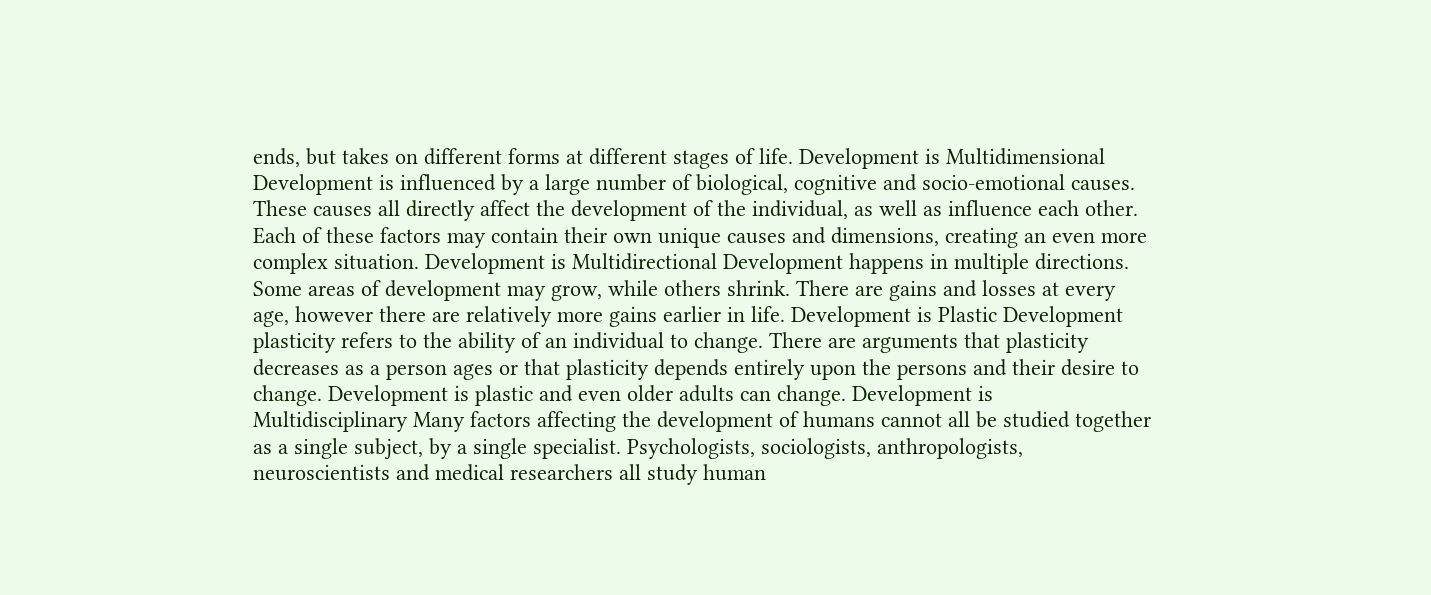ends, but takes on different forms at different stages of life. Development is Multidimensional Development is influenced by a large number of biological, cognitive and socio-emotional causes. These causes all directly affect the development of the individual, as well as influence each other. Each of these factors may contain their own unique causes and dimensions, creating an even more complex situation. Development is Multidirectional Development happens in multiple directions. Some areas of development may grow, while others shrink. There are gains and losses at every age, however there are relatively more gains earlier in life. Development is Plastic Development plasticity refers to the ability of an individual to change. There are arguments that plasticity decreases as a person ages or that plasticity depends entirely upon the persons and their desire to change. Development is plastic and even older adults can change. Development is Multidisciplinary Many factors affecting the development of humans cannot all be studied together as a single subject, by a single specialist. Psychologists, sociologists, anthropologists, neuroscientists and medical researchers all study human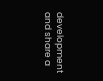development and share a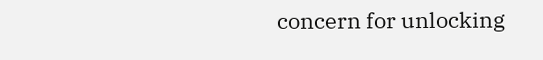concern for unlocking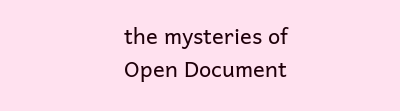the mysteries of
Open Document